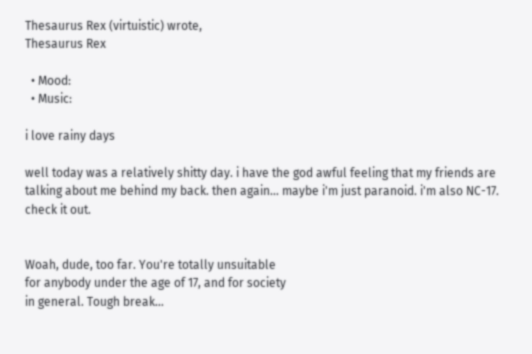Thesaurus Rex (virtuistic) wrote,
Thesaurus Rex

  • Mood:
  • Music:

i love rainy days

well today was a relatively shitty day. i have the god awful feeling that my friends are talking about me behind my back. then again... maybe i'm just paranoid. i'm also NC-17. check it out.


Woah, dude, too far. You're totally unsuitable
for anybody under the age of 17, and for society
in general. Tough break...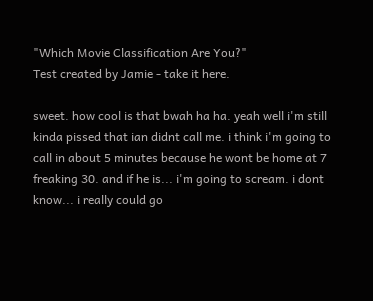"Which Movie Classification Are You?"
Test created by Jamie - take it here.

sweet. how cool is that bwah ha ha. yeah well i'm still kinda pissed that ian didnt call me. i think i'm going to call in about 5 minutes because he wont be home at 7 freaking 30. and if he is... i'm going to scream. i dont know... i really could go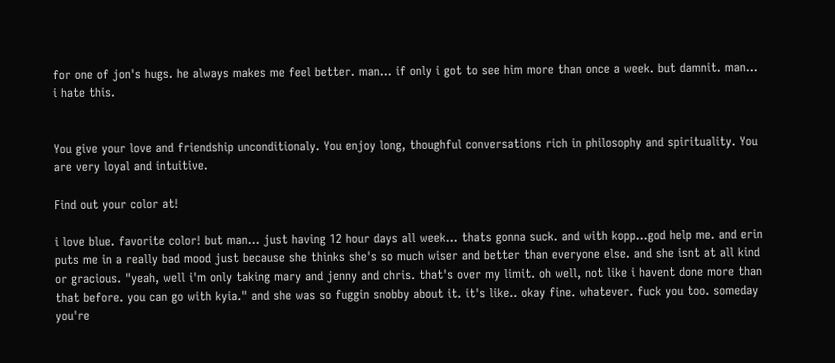for one of jon's hugs. he always makes me feel better. man... if only i got to see him more than once a week. but damnit. man... i hate this.


You give your love and friendship unconditionaly. You enjoy long, thoughful conversations rich in philosophy and spirituality. You are very loyal and intuitive.

Find out your color at!

i love blue. favorite color! but man... just having 12 hour days all week... thats gonna suck. and with kopp...god help me. and erin puts me in a really bad mood just because she thinks she's so much wiser and better than everyone else. and she isnt at all kind or gracious. "yeah, well i'm only taking mary and jenny and chris. that's over my limit. oh well, not like i havent done more than that before. you can go with kyia." and she was so fuggin snobby about it. it's like.. okay fine. whatever. fuck you too. someday you're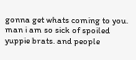gonna get whats coming to you. man i am so sick of spoiled yuppie brats. and people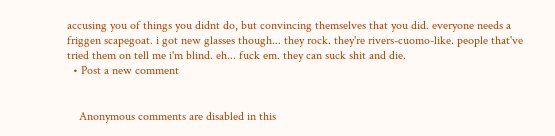accusing you of things you didnt do, but convincing themselves that you did. everyone needs a friggen scapegoat. i got new glasses though... they rock. they're rivers-cuomo-like. people that've tried them on tell me i'm blind. eh... fuck em. they can suck shit and die.
  • Post a new comment


    Anonymous comments are disabled in this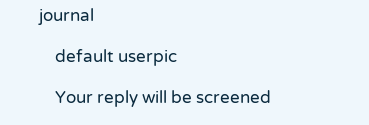journal

    default userpic

    Your reply will be screened